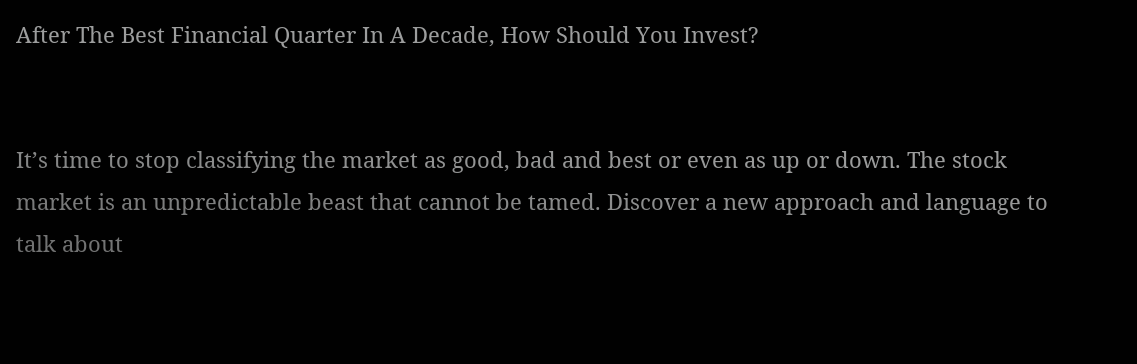After The Best Financial Quarter In A Decade, How Should You Invest?


It’s time to stop classifying the market as good, bad and best or even as up or down. The stock market is an unpredictable beast that cannot be tamed. Discover a new approach and language to talk about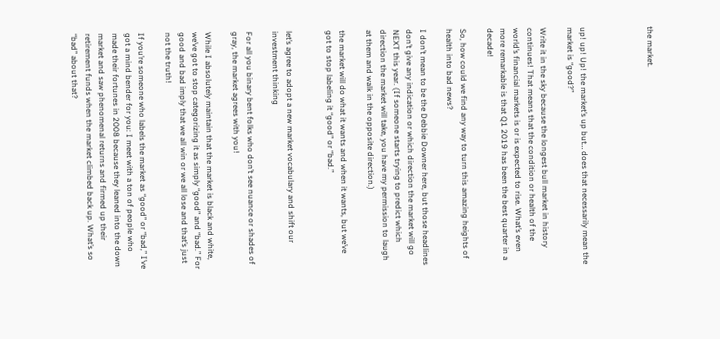the market.




up! up! Up! the market’s up but… does that necessarily mean the market is “good?”

Write it in the sky because the longest bull market in history continues! That means that the condition or health of the world’s financial markets is or is expected to rise. What’s even more remarkable is that Q1 2019 has been the best quarter in a decade!

So, how could we find any way to turn this amazing heights of health into bad news?

I don’t mean to be the Debbie Downer here, but those headlines don’t give any indication or which direction the market will go NEXT this year. (If someone starts trying to predict which direction the market will take, you have my permission to laugh at them and walk in the opposite direction.)

the market will do what it wants and when it wants, but we’ve got to stop labeling it “good” or “bad.”


let’s agree to adopt a new market vocabulary and shift our investment thinking

For all you binary bent folks who don’t see nuance or shades of gray, the market agrees with you!

While I absolutely maintain that the market is black and white, we’ve got to stop categorizing it as simply “good” and “bad.” For good and bad imply that we all win or we all lose and that’s just not the truth!

If you’re someone who labels the market as “good” or “bad,” I’ve got a mind bender for you: I meet with a ton of people who made their fortunes in 2008 because they leaned into the down market and saw phenomenal returns and firmed up their retirement funds when the market climbed back up. What’s so “bad” about that?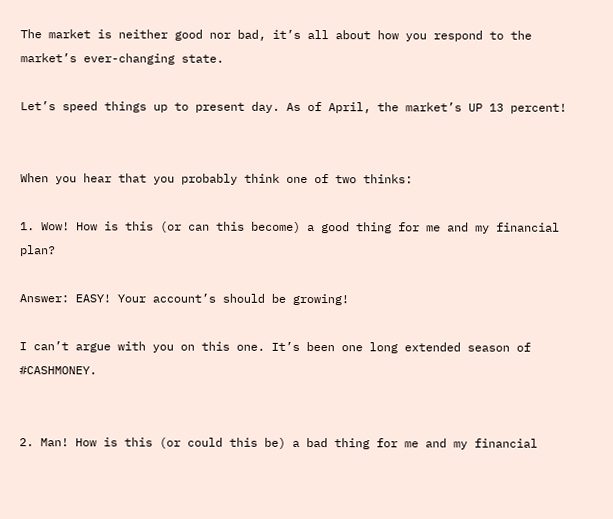The market is neither good nor bad, it’s all about how you respond to the market’s ever-changing state.

Let’s speed things up to present day. As of April, the market’s UP 13 percent!


When you hear that you probably think one of two thinks:

1. Wow! How is this (or can this become) a good thing for me and my financial plan?

Answer: EASY! Your account’s should be growing!

I can’t argue with you on this one. It’s been one long extended season of #CASHMONEY.


2. Man! How is this (or could this be) a bad thing for me and my financial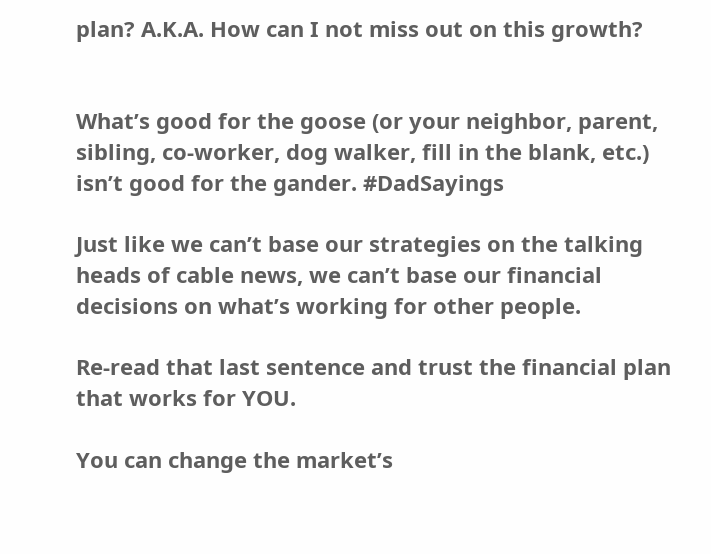plan? A.K.A. How can I not miss out on this growth?


What’s good for the goose (or your neighbor, parent, sibling, co-worker, dog walker, fill in the blank, etc.) isn’t good for the gander. #DadSayings

Just like we can’t base our strategies on the talking heads of cable news, we can’t base our financial decisions on what’s working for other people.

Re-read that last sentence and trust the financial plan that works for YOU.

You can change the market’s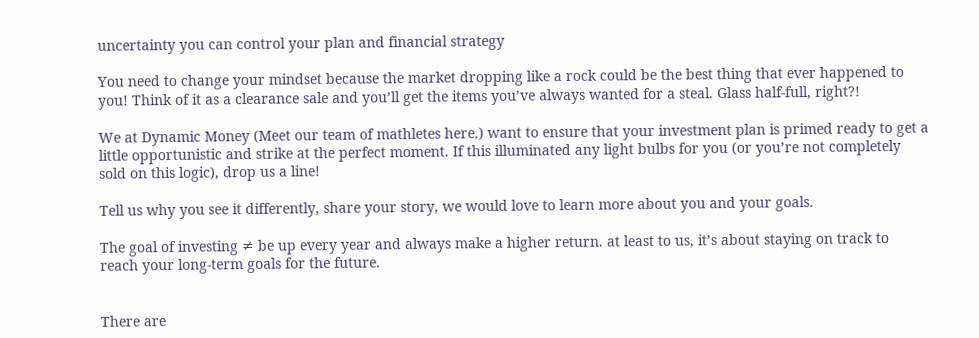uncertainty you can control your plan and financial strategy

You need to change your mindset because the market dropping like a rock could be the best thing that ever happened to you! Think of it as a clearance sale and you’ll get the items you’ve always wanted for a steal. Glass half-full, right?!

We at Dynamic Money (Meet our team of mathletes here.) want to ensure that your investment plan is primed ready to get a little opportunistic and strike at the perfect moment. If this illuminated any light bulbs for you (or you’re not completely sold on this logic), drop us a line!

Tell us why you see it differently, share your story, we would love to learn more about you and your goals.

The goal of investing ≠ be up every year and always make a higher return. at least to us, it’s about staying on track to reach your long-term goals for the future.


There are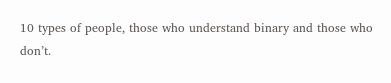10 types of people, those who understand binary and those who don’t.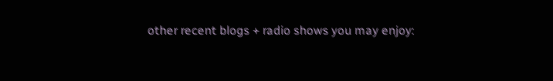other recent blogs + radio shows you may enjoy: